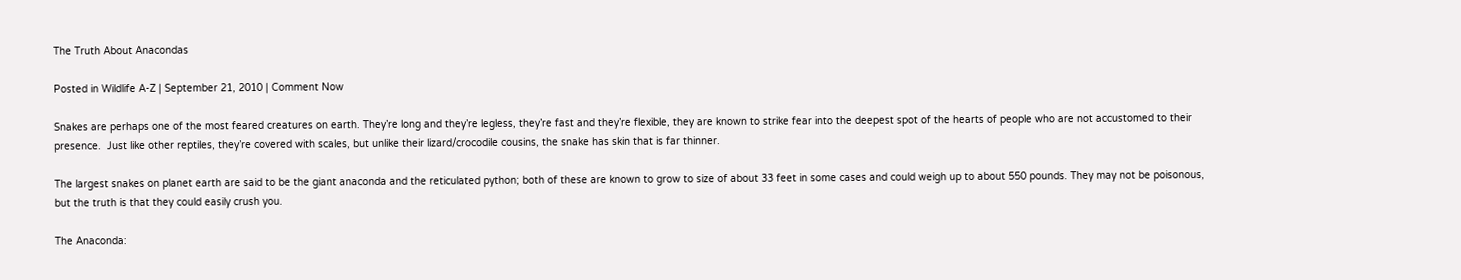The Truth About Anacondas

Posted in Wildlife A-Z | September 21, 2010 | Comment Now

Snakes are perhaps one of the most feared creatures on earth. They’re long and they’re legless, they’re fast and they’re flexible, they are known to strike fear into the deepest spot of the hearts of people who are not accustomed to their presence.  Just like other reptiles, they’re covered with scales, but unlike their lizard/crocodile cousins, the snake has skin that is far thinner.

The largest snakes on planet earth are said to be the giant anaconda and the reticulated python; both of these are known to grow to size of about 33 feet in some cases and could weigh up to about 550 pounds. They may not be poisonous, but the truth is that they could easily crush you.

The Anaconda: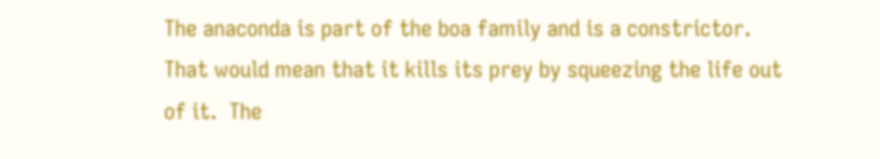The anaconda is part of the boa family and is a constrictor. That would mean that it kills its prey by squeezing the life out of it.  The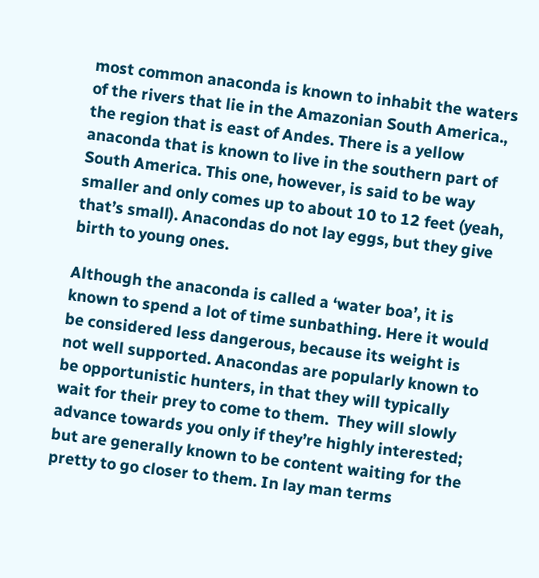most common anaconda is known to inhabit the waters of the rivers that lie in the Amazonian South America., the region that is east of Andes. There is a yellow anaconda that is known to live in the southern part of South America. This one, however, is said to be way smaller and only comes up to about 10 to 12 feet (yeah, that’s small). Anacondas do not lay eggs, but they give birth to young ones.

Although the anaconda is called a ‘water boa’, it is known to spend a lot of time sunbathing. Here it would be considered less dangerous, because its weight is not well supported. Anacondas are popularly known to be opportunistic hunters, in that they will typically wait for their prey to come to them.  They will slowly advance towards you only if they’re highly interested; but are generally known to be content waiting for the pretty to go closer to them. In lay man terms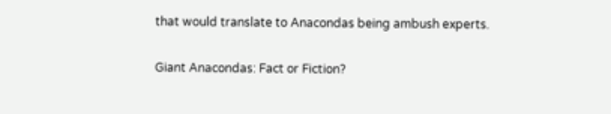that would translate to Anacondas being ambush experts.

Giant Anacondas: Fact or Fiction?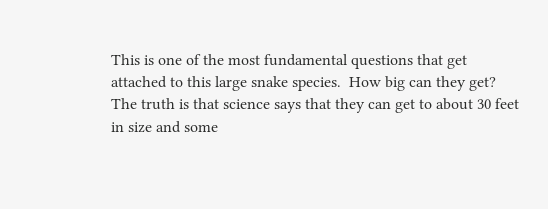This is one of the most fundamental questions that get attached to this large snake species.  How big can they get? The truth is that science says that they can get to about 30 feet in size and some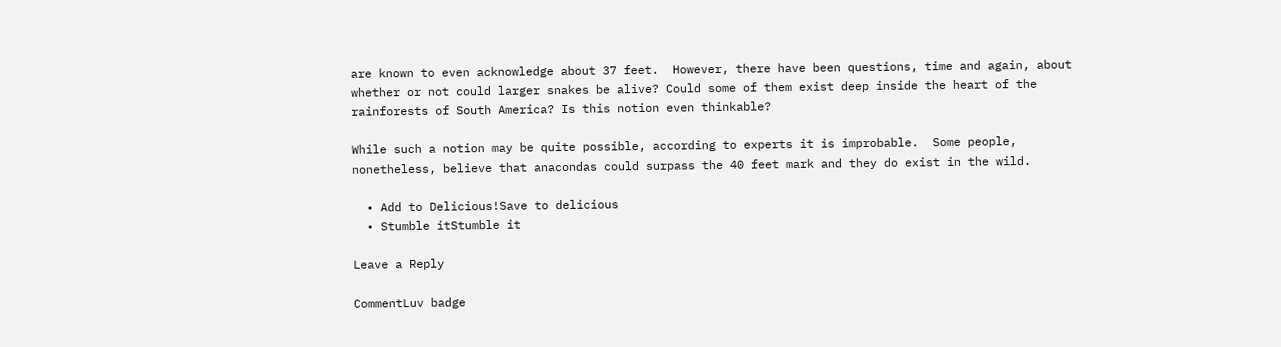are known to even acknowledge about 37 feet.  However, there have been questions, time and again, about whether or not could larger snakes be alive? Could some of them exist deep inside the heart of the rainforests of South America? Is this notion even thinkable?

While such a notion may be quite possible, according to experts it is improbable.  Some people, nonetheless, believe that anacondas could surpass the 40 feet mark and they do exist in the wild.

  • Add to Delicious!Save to delicious
  • Stumble itStumble it

Leave a Reply

CommentLuv badge